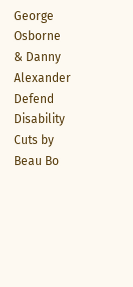George Osborne & Danny Alexander Defend Disability Cuts by Beau Bo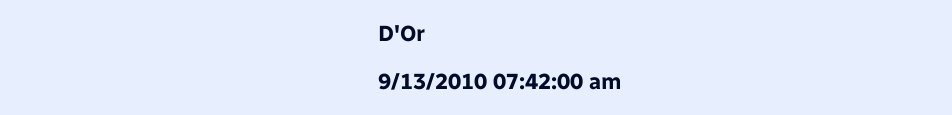D'Or

9/13/2010 07:42:00 am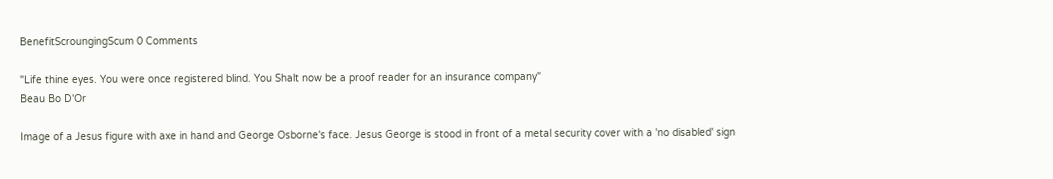BenefitScroungingScum 0 Comments

"Life thine eyes. You were once registered blind. You Shalt now be a proof reader for an insurance company"
Beau Bo D'Or

Image of a Jesus figure with axe in hand and George Osborne's face. Jesus George is stood in front of a metal security cover with a 'no disabled' sign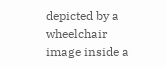depicted by a wheelchair image inside a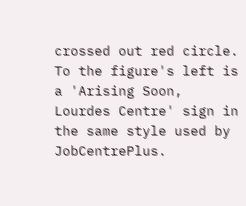crossed out red circle. To the figure's left is a 'Arising Soon, Lourdes Centre' sign in the same style used by JobCentrePlus.